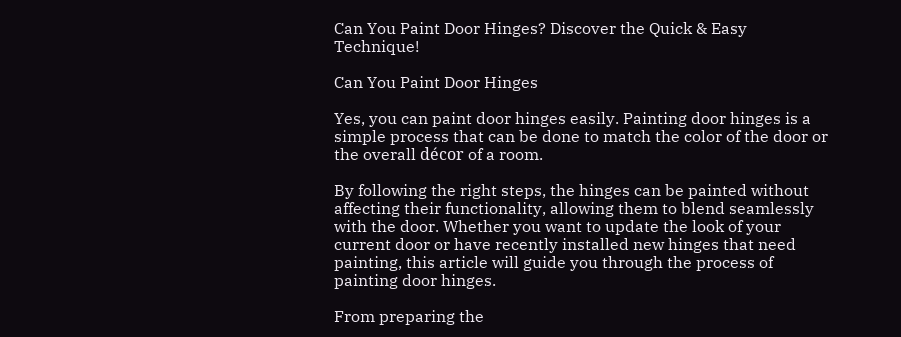Can You Paint Door Hinges? Discover the Quick & Easy Technique!

Can You Paint Door Hinges

Yes, you can paint door hinges easily. Painting door hinges is a simple process that can be done to match the color of the door or the overall décor of a room.

By following the right steps, the hinges can be painted without affecting their functionality, allowing them to blend seamlessly with the door. Whether you want to update the look of your current door or have recently installed new hinges that need painting, this article will guide you through the process of painting door hinges.

From preparing the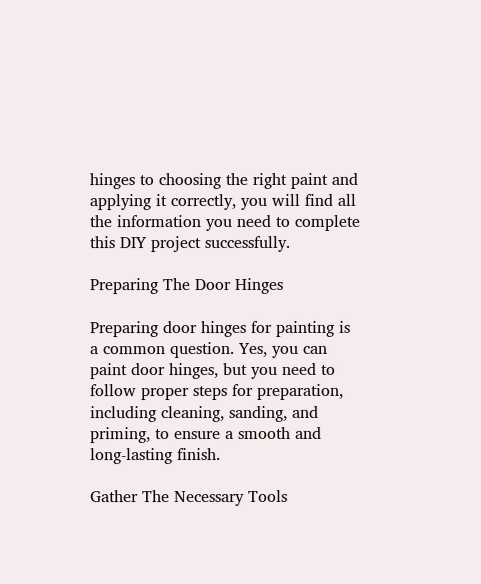hinges to choosing the right paint and applying it correctly, you will find all the information you need to complete this DIY project successfully.

Preparing The Door Hinges

Preparing door hinges for painting is a common question. Yes, you can paint door hinges, but you need to follow proper steps for preparation, including cleaning, sanding, and priming, to ensure a smooth and long-lasting finish.

Gather The Necessary Tools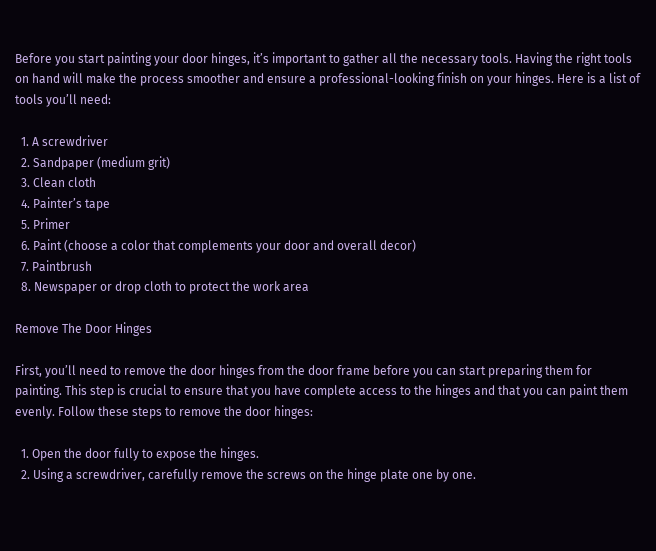Before you start painting your door hinges, it’s important to gather all the necessary tools. Having the right tools on hand will make the process smoother and ensure a professional-looking finish on your hinges. Here is a list of tools you’ll need:

  1. A screwdriver
  2. Sandpaper (medium grit)
  3. Clean cloth
  4. Painter’s tape
  5. Primer
  6. Paint (choose a color that complements your door and overall decor)
  7. Paintbrush
  8. Newspaper or drop cloth to protect the work area

Remove The Door Hinges

First, you’ll need to remove the door hinges from the door frame before you can start preparing them for painting. This step is crucial to ensure that you have complete access to the hinges and that you can paint them evenly. Follow these steps to remove the door hinges:

  1. Open the door fully to expose the hinges.
  2. Using a screwdriver, carefully remove the screws on the hinge plate one by one.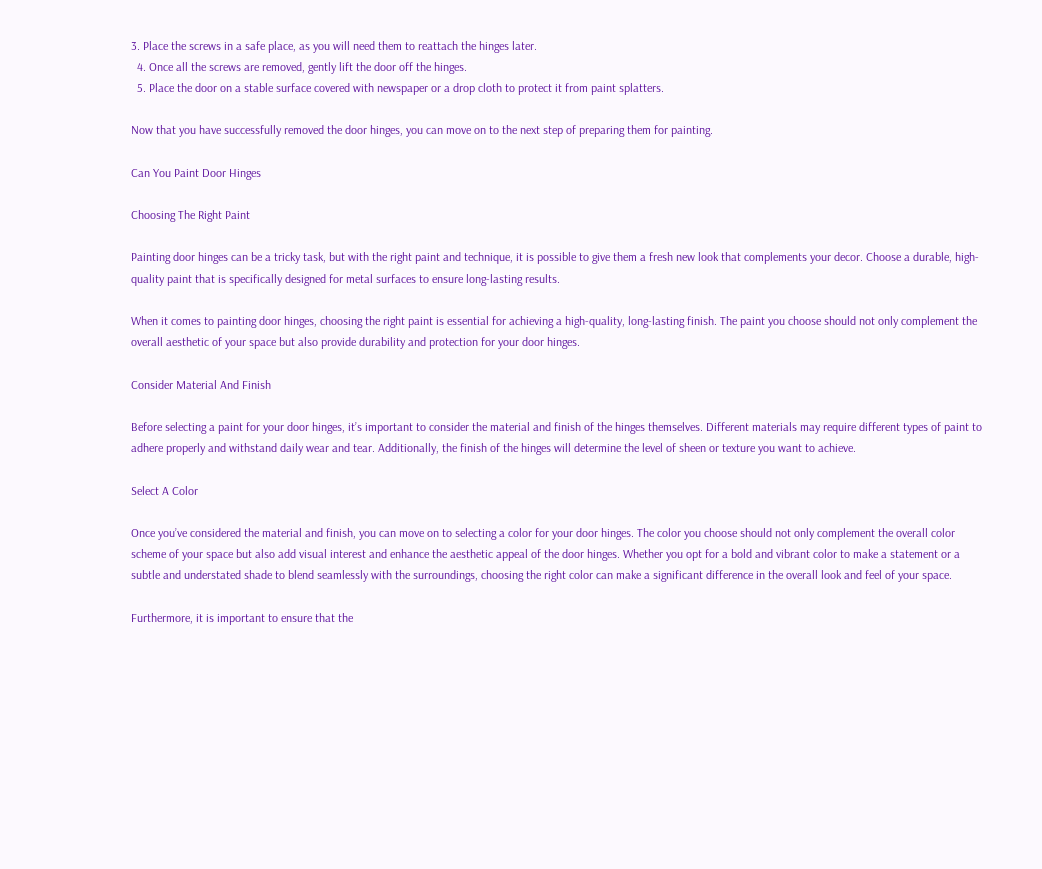3. Place the screws in a safe place, as you will need them to reattach the hinges later.
  4. Once all the screws are removed, gently lift the door off the hinges.
  5. Place the door on a stable surface covered with newspaper or a drop cloth to protect it from paint splatters.

Now that you have successfully removed the door hinges, you can move on to the next step of preparing them for painting.

Can You Paint Door Hinges

Choosing The Right Paint

Painting door hinges can be a tricky task, but with the right paint and technique, it is possible to give them a fresh new look that complements your decor. Choose a durable, high-quality paint that is specifically designed for metal surfaces to ensure long-lasting results.

When it comes to painting door hinges, choosing the right paint is essential for achieving a high-quality, long-lasting finish. The paint you choose should not only complement the overall aesthetic of your space but also provide durability and protection for your door hinges.

Consider Material And Finish

Before selecting a paint for your door hinges, it’s important to consider the material and finish of the hinges themselves. Different materials may require different types of paint to adhere properly and withstand daily wear and tear. Additionally, the finish of the hinges will determine the level of sheen or texture you want to achieve.

Select A Color

Once you’ve considered the material and finish, you can move on to selecting a color for your door hinges. The color you choose should not only complement the overall color scheme of your space but also add visual interest and enhance the aesthetic appeal of the door hinges. Whether you opt for a bold and vibrant color to make a statement or a subtle and understated shade to blend seamlessly with the surroundings, choosing the right color can make a significant difference in the overall look and feel of your space.

Furthermore, it is important to ensure that the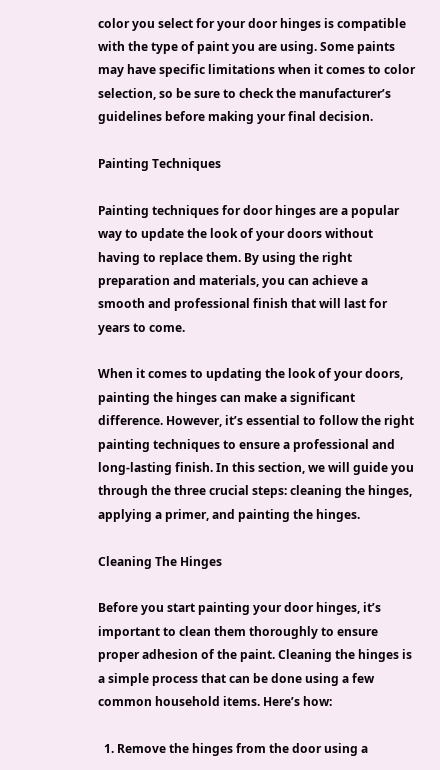color you select for your door hinges is compatible with the type of paint you are using. Some paints may have specific limitations when it comes to color selection, so be sure to check the manufacturer’s guidelines before making your final decision.

Painting Techniques

Painting techniques for door hinges are a popular way to update the look of your doors without having to replace them. By using the right preparation and materials, you can achieve a smooth and professional finish that will last for years to come.

When it comes to updating the look of your doors, painting the hinges can make a significant difference. However, it’s essential to follow the right painting techniques to ensure a professional and long-lasting finish. In this section, we will guide you through the three crucial steps: cleaning the hinges, applying a primer, and painting the hinges.

Cleaning The Hinges

Before you start painting your door hinges, it’s important to clean them thoroughly to ensure proper adhesion of the paint. Cleaning the hinges is a simple process that can be done using a few common household items. Here’s how:

  1. Remove the hinges from the door using a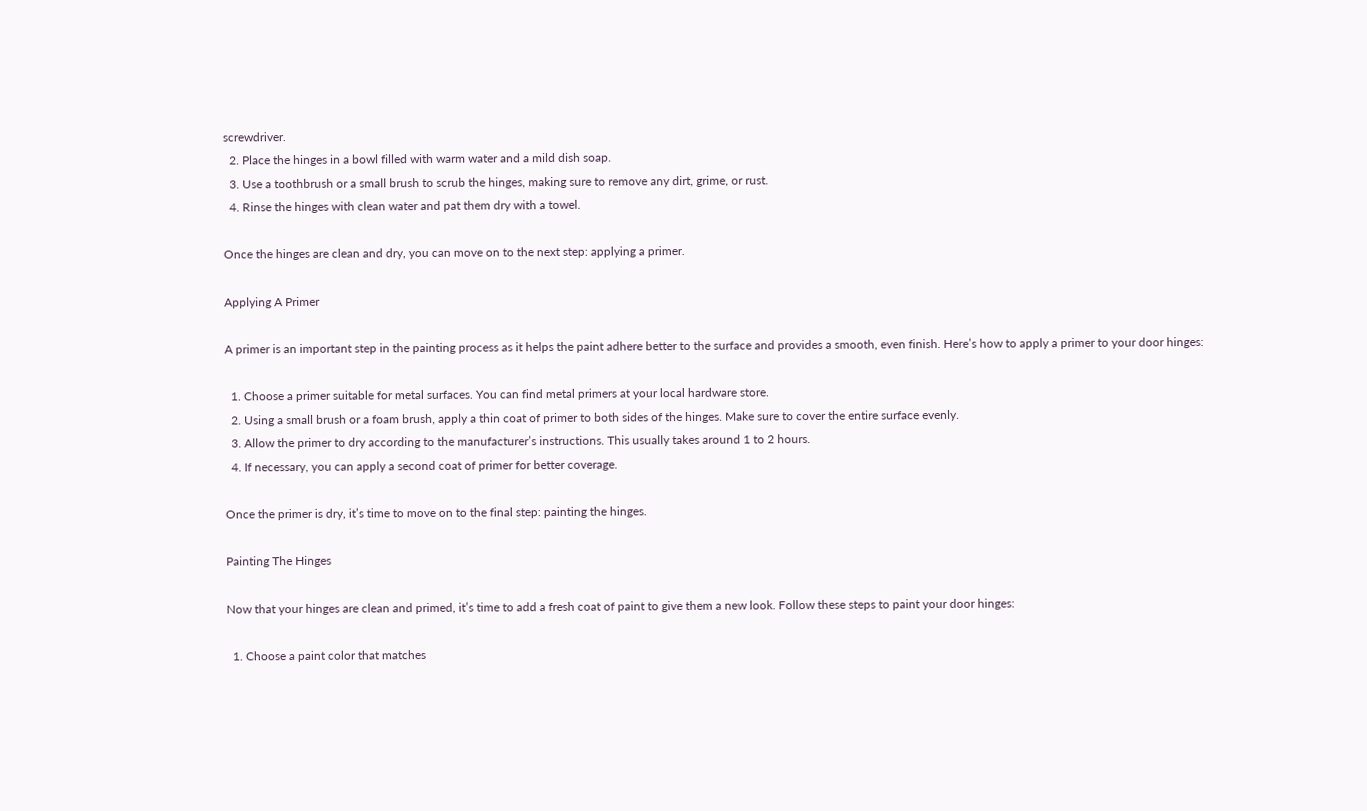screwdriver.
  2. Place the hinges in a bowl filled with warm water and a mild dish soap.
  3. Use a toothbrush or a small brush to scrub the hinges, making sure to remove any dirt, grime, or rust.
  4. Rinse the hinges with clean water and pat them dry with a towel.

Once the hinges are clean and dry, you can move on to the next step: applying a primer.

Applying A Primer

A primer is an important step in the painting process as it helps the paint adhere better to the surface and provides a smooth, even finish. Here’s how to apply a primer to your door hinges:

  1. Choose a primer suitable for metal surfaces. You can find metal primers at your local hardware store.
  2. Using a small brush or a foam brush, apply a thin coat of primer to both sides of the hinges. Make sure to cover the entire surface evenly.
  3. Allow the primer to dry according to the manufacturer’s instructions. This usually takes around 1 to 2 hours.
  4. If necessary, you can apply a second coat of primer for better coverage.

Once the primer is dry, it’s time to move on to the final step: painting the hinges.

Painting The Hinges

Now that your hinges are clean and primed, it’s time to add a fresh coat of paint to give them a new look. Follow these steps to paint your door hinges:

  1. Choose a paint color that matches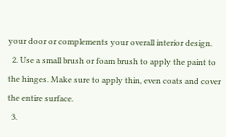your door or complements your overall interior design.
  2. Use a small brush or foam brush to apply the paint to the hinges. Make sure to apply thin, even coats and cover the entire surface.
  3.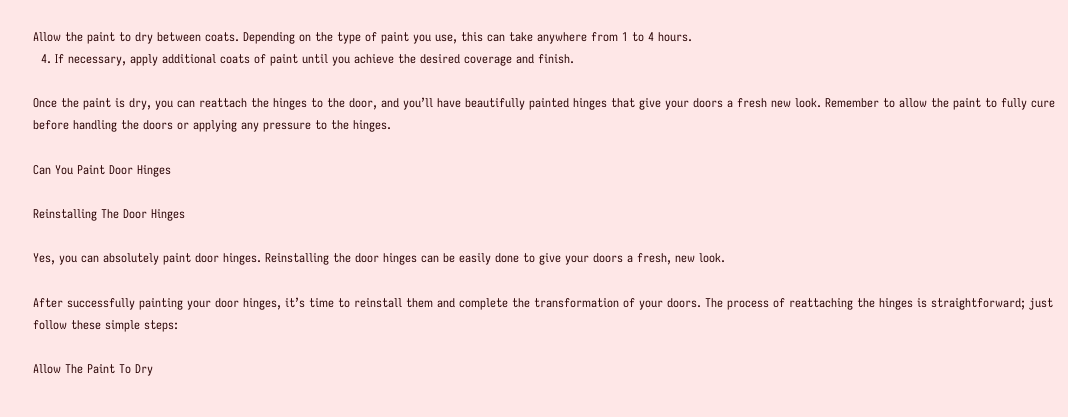Allow the paint to dry between coats. Depending on the type of paint you use, this can take anywhere from 1 to 4 hours.
  4. If necessary, apply additional coats of paint until you achieve the desired coverage and finish.

Once the paint is dry, you can reattach the hinges to the door, and you’ll have beautifully painted hinges that give your doors a fresh new look. Remember to allow the paint to fully cure before handling the doors or applying any pressure to the hinges.

Can You Paint Door Hinges

Reinstalling The Door Hinges

Yes, you can absolutely paint door hinges. Reinstalling the door hinges can be easily done to give your doors a fresh, new look.

After successfully painting your door hinges, it’s time to reinstall them and complete the transformation of your doors. The process of reattaching the hinges is straightforward; just follow these simple steps:

Allow The Paint To Dry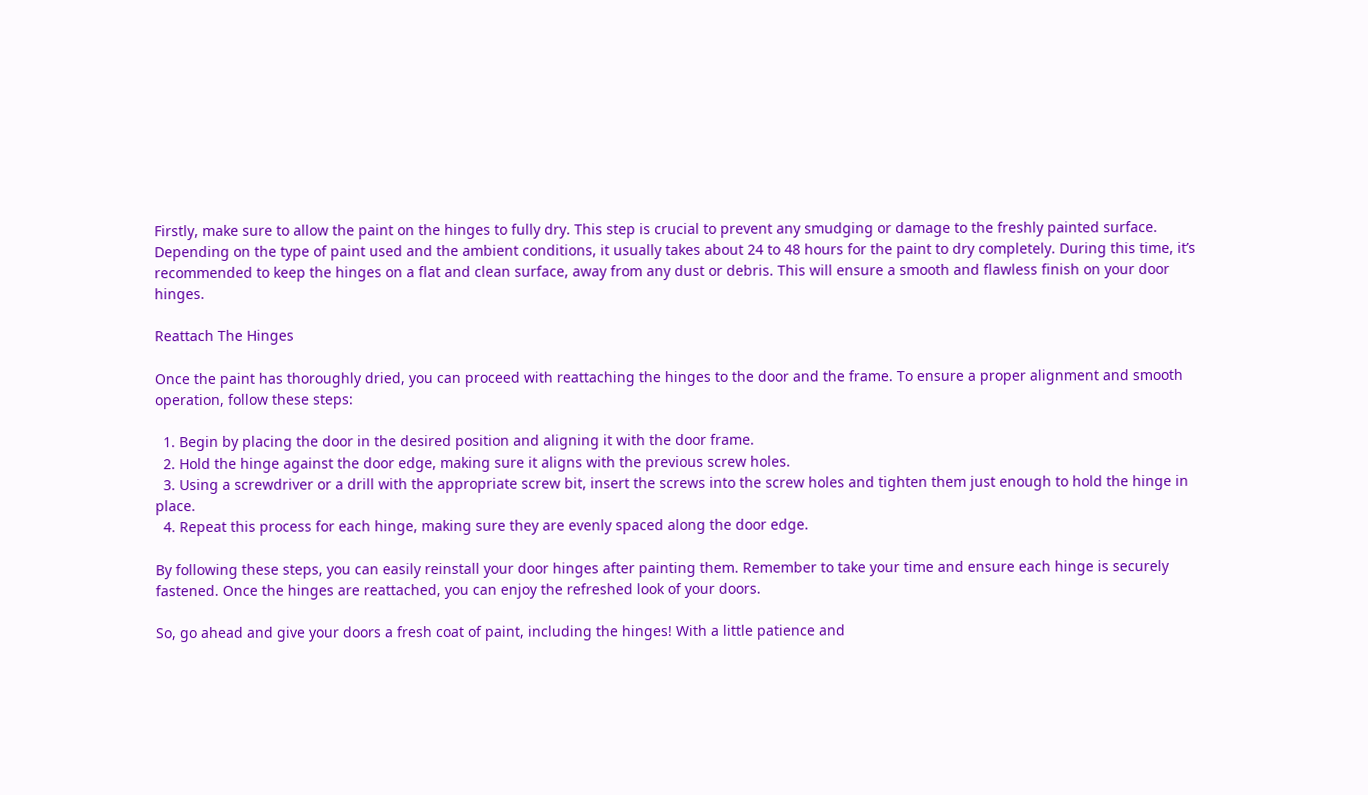Firstly, make sure to allow the paint on the hinges to fully dry. This step is crucial to prevent any smudging or damage to the freshly painted surface. Depending on the type of paint used and the ambient conditions, it usually takes about 24 to 48 hours for the paint to dry completely. During this time, it’s recommended to keep the hinges on a flat and clean surface, away from any dust or debris. This will ensure a smooth and flawless finish on your door hinges.

Reattach The Hinges

Once the paint has thoroughly dried, you can proceed with reattaching the hinges to the door and the frame. To ensure a proper alignment and smooth operation, follow these steps:

  1. Begin by placing the door in the desired position and aligning it with the door frame.
  2. Hold the hinge against the door edge, making sure it aligns with the previous screw holes.
  3. Using a screwdriver or a drill with the appropriate screw bit, insert the screws into the screw holes and tighten them just enough to hold the hinge in place.
  4. Repeat this process for each hinge, making sure they are evenly spaced along the door edge.

By following these steps, you can easily reinstall your door hinges after painting them. Remember to take your time and ensure each hinge is securely fastened. Once the hinges are reattached, you can enjoy the refreshed look of your doors.

So, go ahead and give your doors a fresh coat of paint, including the hinges! With a little patience and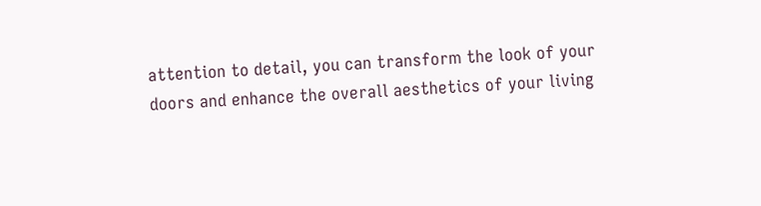attention to detail, you can transform the look of your doors and enhance the overall aesthetics of your living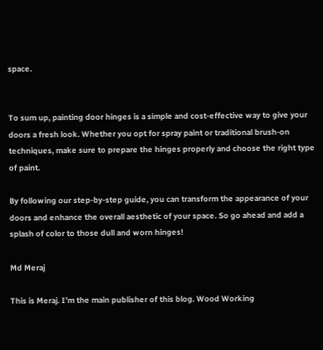space.


To sum up, painting door hinges is a simple and cost-effective way to give your doors a fresh look. Whether you opt for spray paint or traditional brush-on techniques, make sure to prepare the hinges properly and choose the right type of paint.

By following our step-by-step guide, you can transform the appearance of your doors and enhance the overall aesthetic of your space. So go ahead and add a splash of color to those dull and worn hinges!

Md Meraj

This is Meraj. I’m the main publisher of this blog. Wood Working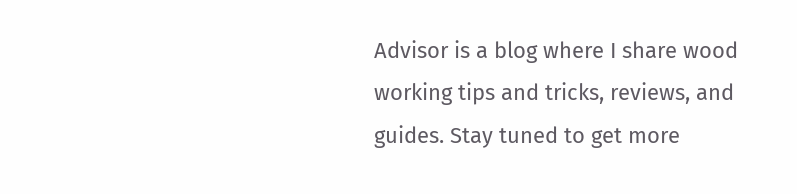Advisor is a blog where I share wood working tips and tricks, reviews, and guides. Stay tuned to get more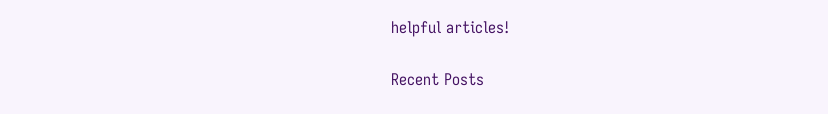helpful articles!

Recent Posts